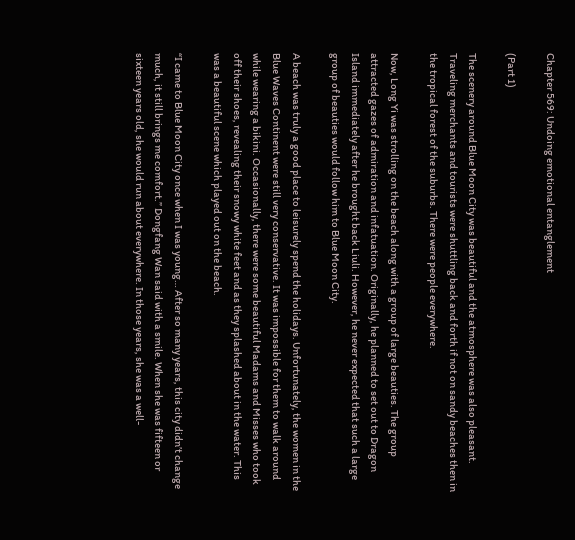Chapter 569: Undoing emotional entanglement

(Part 1)

The scenery around Blue Moon City was beautiful and the atmosphere was also pleasant. Traveling merchants and tourists were shuttling back and forth if not on sandy beaches then in the tropical forest of the suburbs. There were people everywhere.

Now, Long Yi was strolling on the beach along with a group of large beauties. The group attracted gazes of admiration and infatuation. Originally, he planned to set out to Dragon Island immediately after he brought back Liuli. However, he never expected that such a large group of beauties would follow him to Blue Moon City.

A beach was truly a good place to leisurely spend the holidays. Unfortunately, the women in the Blue Waves Continent were still very conservative. It was impossible for them to walk around while wearing a bikini. Occasionally, there were some beautiful Madams and Misses who took off their shoes, revealing their snowy white feet and as they splashed about in the water. This was a beautiful scene which played out on the beach.

“I came to Blue Moon City once when I was young… After so many years, this city didn’t change much, it still brings me comfort.” Dongfang Wan said with a smile. When she was fifteen or sixteen years old, she would run about everywhere. In those years, she was a well-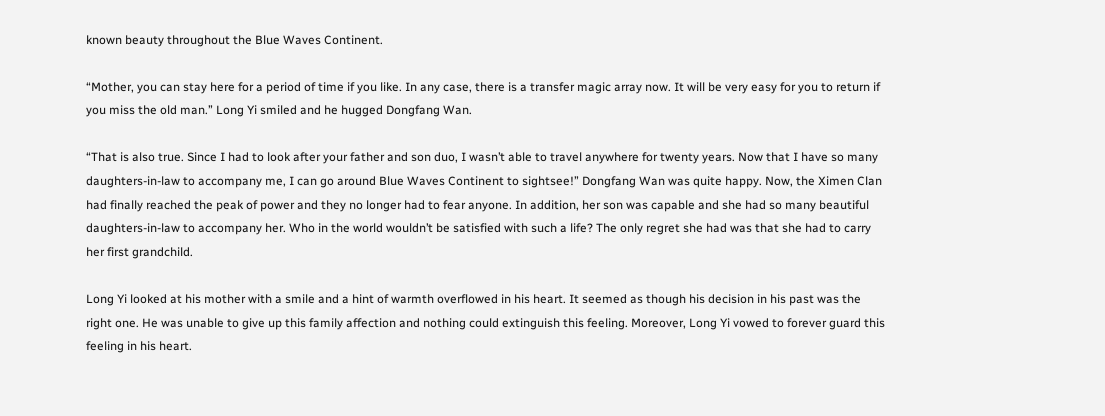known beauty throughout the Blue Waves Continent.

“Mother, you can stay here for a period of time if you like. In any case, there is a transfer magic array now. It will be very easy for you to return if you miss the old man.” Long Yi smiled and he hugged Dongfang Wan.

“That is also true. Since I had to look after your father and son duo, I wasn’t able to travel anywhere for twenty years. Now that I have so many daughters-in-law to accompany me, I can go around Blue Waves Continent to sightsee!” Dongfang Wan was quite happy. Now, the Ximen Clan had finally reached the peak of power and they no longer had to fear anyone. In addition, her son was capable and she had so many beautiful daughters-in-law to accompany her. Who in the world wouldn’t be satisfied with such a life? The only regret she had was that she had to carry her first grandchild.

Long Yi looked at his mother with a smile and a hint of warmth overflowed in his heart. It seemed as though his decision in his past was the right one. He was unable to give up this family affection and nothing could extinguish this feeling. Moreover, Long Yi vowed to forever guard this feeling in his heart.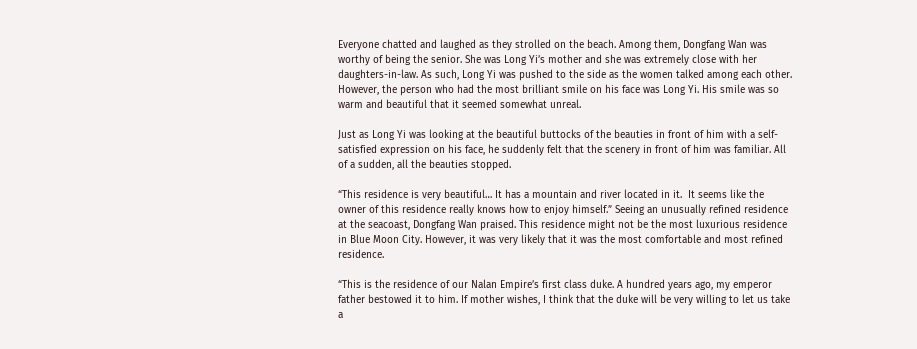Everyone chatted and laughed as they strolled on the beach. Among them, Dongfang Wan was worthy of being the senior. She was Long Yi’s mother and she was extremely close with her daughters-in-law. As such, Long Yi was pushed to the side as the women talked among each other. However, the person who had the most brilliant smile on his face was Long Yi. His smile was so warm and beautiful that it seemed somewhat unreal.

Just as Long Yi was looking at the beautiful buttocks of the beauties in front of him with a self-satisfied expression on his face, he suddenly felt that the scenery in front of him was familiar. All of a sudden, all the beauties stopped.

“This residence is very beautiful… It has a mountain and river located in it.  It seems like the owner of this residence really knows how to enjoy himself.” Seeing an unusually refined residence at the seacoast, Dongfang Wan praised. This residence might not be the most luxurious residence in Blue Moon City. However, it was very likely that it was the most comfortable and most refined residence.

“This is the residence of our Nalan Empire’s first class duke. A hundred years ago, my emperor father bestowed it to him. If mother wishes, I think that the duke will be very willing to let us take a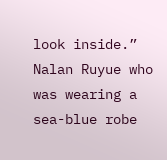look inside.” Nalan Ruyue who was wearing a sea-blue robe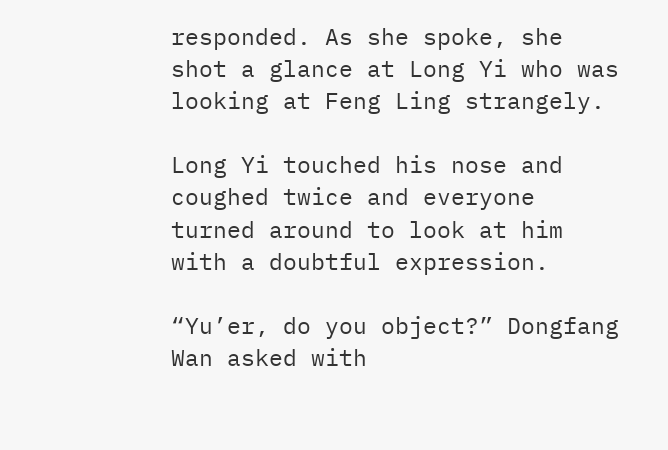responded. As she spoke, she shot a glance at Long Yi who was looking at Feng Ling strangely.

Long Yi touched his nose and coughed twice and everyone turned around to look at him with a doubtful expression.

“Yu’er, do you object?” Dongfang Wan asked with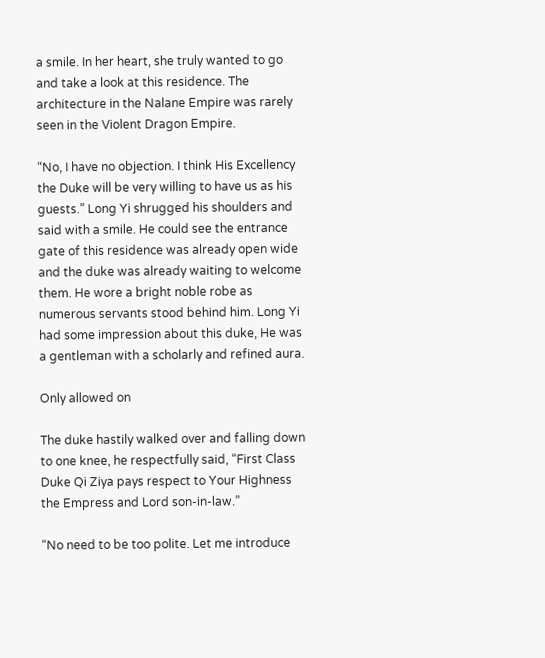a smile. In her heart, she truly wanted to go and take a look at this residence. The architecture in the Nalane Empire was rarely seen in the Violent Dragon Empire.

“No, I have no objection. I think His Excellency the Duke will be very willing to have us as his guests.” Long Yi shrugged his shoulders and said with a smile. He could see the entrance gate of this residence was already open wide and the duke was already waiting to welcome them. He wore a bright noble robe as numerous servants stood behind him. Long Yi had some impression about this duke, He was a gentleman with a scholarly and refined aura.

Only allowed on

The duke hastily walked over and falling down to one knee, he respectfully said, “First Class Duke Qi Ziya pays respect to Your Highness the Empress and Lord son-in-law.”

“No need to be too polite. Let me introduce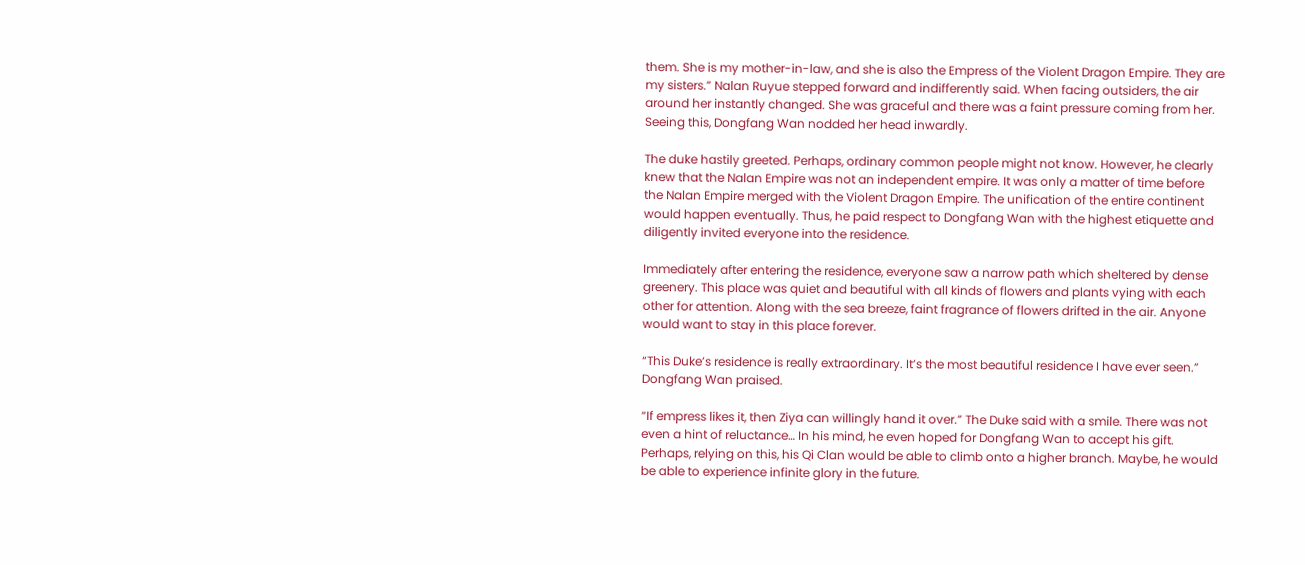them. She is my mother-in-law, and she is also the Empress of the Violent Dragon Empire. They are my sisters.” Nalan Ruyue stepped forward and indifferently said. When facing outsiders, the air around her instantly changed. She was graceful and there was a faint pressure coming from her. Seeing this, Dongfang Wan nodded her head inwardly.

The duke hastily greeted. Perhaps, ordinary common people might not know. However, he clearly knew that the Nalan Empire was not an independent empire. It was only a matter of time before the Nalan Empire merged with the Violent Dragon Empire. The unification of the entire continent would happen eventually. Thus, he paid respect to Dongfang Wan with the highest etiquette and diligently invited everyone into the residence.

Immediately after entering the residence, everyone saw a narrow path which sheltered by dense greenery. This place was quiet and beautiful with all kinds of flowers and plants vying with each other for attention. Along with the sea breeze, faint fragrance of flowers drifted in the air. Anyone would want to stay in this place forever.

“This Duke’s residence is really extraordinary. It’s the most beautiful residence I have ever seen.” Dongfang Wan praised.

“If empress likes it, then Ziya can willingly hand it over.” The Duke said with a smile. There was not even a hint of reluctance… In his mind, he even hoped for Dongfang Wan to accept his gift. Perhaps, relying on this, his Qi Clan would be able to climb onto a higher branch. Maybe, he would be able to experience infinite glory in the future.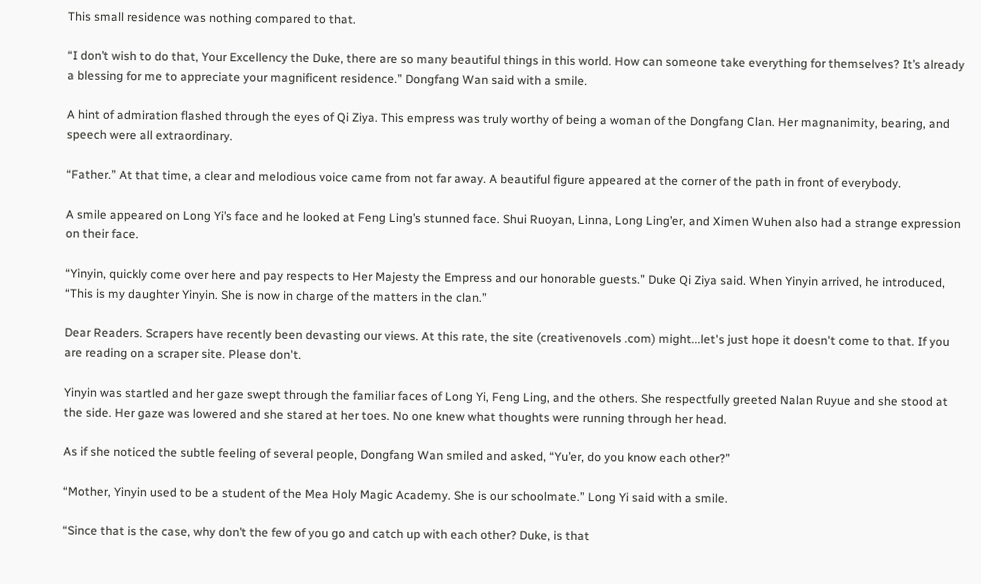This small residence was nothing compared to that.

“I don’t wish to do that, Your Excellency the Duke, there are so many beautiful things in this world. How can someone take everything for themselves? It’s already a blessing for me to appreciate your magnificent residence.” Dongfang Wan said with a smile.

A hint of admiration flashed through the eyes of Qi Ziya. This empress was truly worthy of being a woman of the Dongfang Clan. Her magnanimity, bearing, and speech were all extraordinary.

“Father.” At that time, a clear and melodious voice came from not far away. A beautiful figure appeared at the corner of the path in front of everybody.

A smile appeared on Long Yi’s face and he looked at Feng Ling’s stunned face. Shui Ruoyan, Linna, Long Ling’er, and Ximen Wuhen also had a strange expression on their face.

“Yinyin, quickly come over here and pay respects to Her Majesty the Empress and our honorable guests.” Duke Qi Ziya said. When Yinyin arrived, he introduced, “This is my daughter Yinyin. She is now in charge of the matters in the clan.”

Dear Readers. Scrapers have recently been devasting our views. At this rate, the site (creativenovels .com) might...let's just hope it doesn't come to that. If you are reading on a scraper site. Please don't.

Yinyin was startled and her gaze swept through the familiar faces of Long Yi, Feng Ling, and the others. She respectfully greeted Nalan Ruyue and she stood at the side. Her gaze was lowered and she stared at her toes. No one knew what thoughts were running through her head.

As if she noticed the subtle feeling of several people, Dongfang Wan smiled and asked, “Yu’er, do you know each other?”

“Mother, Yinyin used to be a student of the Mea Holy Magic Academy. She is our schoolmate.” Long Yi said with a smile.

“Since that is the case, why don’t the few of you go and catch up with each other? Duke, is that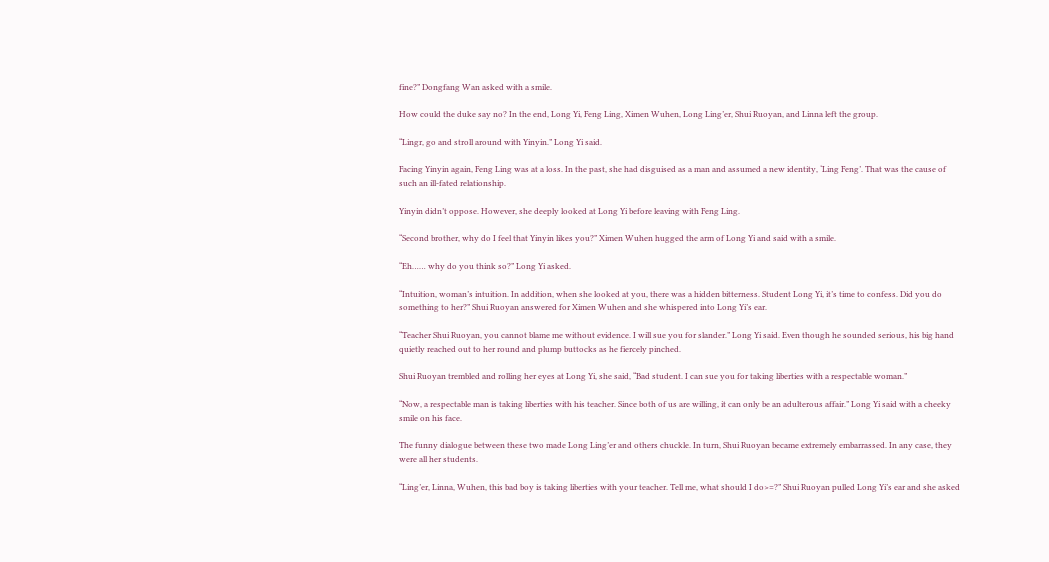fine?” Dongfang Wan asked with a smile.

How could the duke say no? In the end, Long Yi, Feng Ling, Ximen Wuhen, Long Ling’er, Shui Ruoyan, and Linna left the group.

“Lingr, go and stroll around with Yinyin.” Long Yi said.

Facing Yinyin again, Feng Ling was at a loss. In the past, she had disguised as a man and assumed a new identity, ‘Ling Feng’. That was the cause of such an ill-fated relationship.

Yinyin didn’t oppose. However, she deeply looked at Long Yi before leaving with Feng Ling.

“Second brother, why do I feel that Yinyin likes you?” Ximen Wuhen hugged the arm of Long Yi and said with a smile.

“Eh…… why do you think so?” Long Yi asked.

“Intuition, woman’s intuition. In addition, when she looked at you, there was a hidden bitterness. Student Long Yi, it’s time to confess. Did you do something to her?” Shui Ruoyan answered for Ximen Wuhen and she whispered into Long Yi’s ear.

“Teacher Shui Ruoyan, you cannot blame me without evidence. I will sue you for slander.” Long Yi said. Even though he sounded serious, his big hand quietly reached out to her round and plump buttocks as he fiercely pinched.

Shui Ruoyan trembled and rolling her eyes at Long Yi, she said, “Bad student. I can sue you for taking liberties with a respectable woman.”

“Now, a respectable man is taking liberties with his teacher. Since both of us are willing, it can only be an adulterous affair.” Long Yi said with a cheeky smile on his face.

The funny dialogue between these two made Long Ling’er and others chuckle. In turn, Shui Ruoyan became extremely embarrassed. In any case, they were all her students.

“Ling’er, Linna, Wuhen, this bad boy is taking liberties with your teacher. Tell me, what should I do>=?” Shui Ruoyan pulled Long Yi’s ear and she asked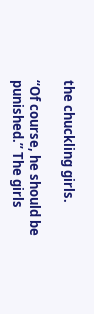the chuckling girls.

“Of course, he should be punished.” The girls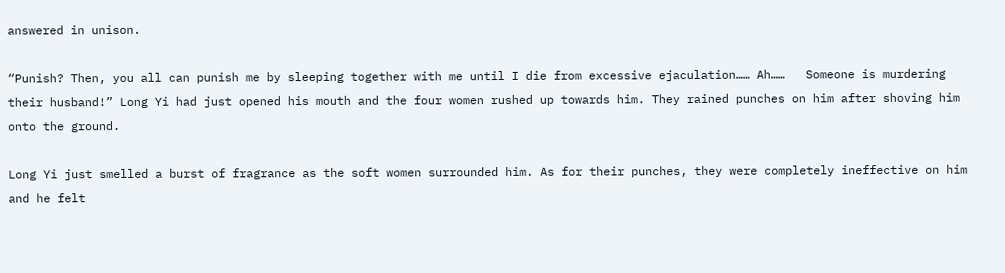answered in unison.

“Punish? Then, you all can punish me by sleeping together with me until I die from excessive ejaculation…… Ah……   Someone is murdering their husband!” Long Yi had just opened his mouth and the four women rushed up towards him. They rained punches on him after shoving him onto the ground.

Long Yi just smelled a burst of fragrance as the soft women surrounded him. As for their punches, they were completely ineffective on him and he felt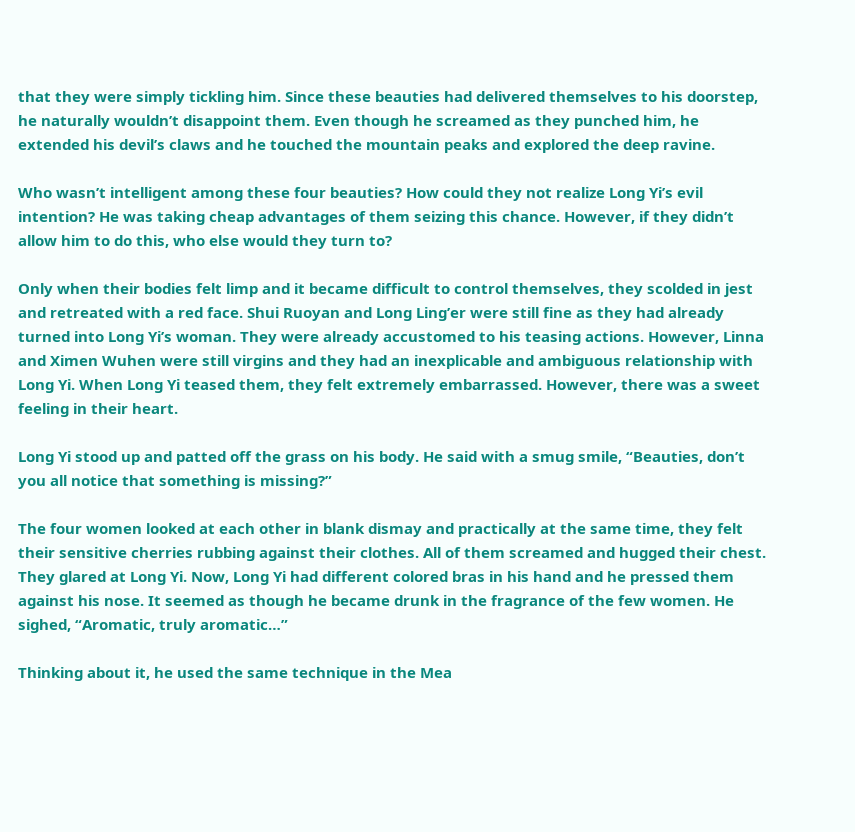that they were simply tickling him. Since these beauties had delivered themselves to his doorstep, he naturally wouldn’t disappoint them. Even though he screamed as they punched him, he extended his devil’s claws and he touched the mountain peaks and explored the deep ravine.

Who wasn’t intelligent among these four beauties? How could they not realize Long Yi’s evil intention? He was taking cheap advantages of them seizing this chance. However, if they didn’t allow him to do this, who else would they turn to?

Only when their bodies felt limp and it became difficult to control themselves, they scolded in jest and retreated with a red face. Shui Ruoyan and Long Ling’er were still fine as they had already turned into Long Yi’s woman. They were already accustomed to his teasing actions. However, Linna and Ximen Wuhen were still virgins and they had an inexplicable and ambiguous relationship with Long Yi. When Long Yi teased them, they felt extremely embarrassed. However, there was a sweet feeling in their heart.

Long Yi stood up and patted off the grass on his body. He said with a smug smile, “Beauties, don’t you all notice that something is missing?”

The four women looked at each other in blank dismay and practically at the same time, they felt their sensitive cherries rubbing against their clothes. All of them screamed and hugged their chest. They glared at Long Yi. Now, Long Yi had different colored bras in his hand and he pressed them against his nose. It seemed as though he became drunk in the fragrance of the few women. He sighed, “Aromatic, truly aromatic…”

Thinking about it, he used the same technique in the Mea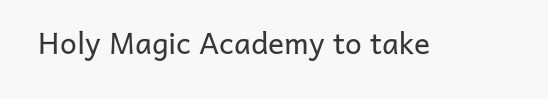Holy Magic Academy to take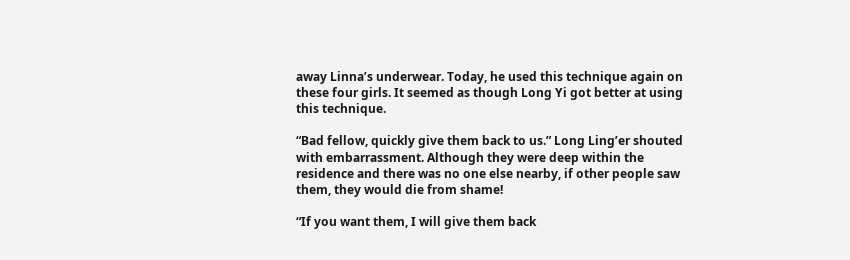away Linna’s underwear. Today, he used this technique again on these four girls. It seemed as though Long Yi got better at using this technique.

“Bad fellow, quickly give them back to us.” Long Ling’er shouted with embarrassment. Although they were deep within the residence and there was no one else nearby, if other people saw them, they would die from shame!

“If you want them, I will give them back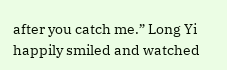after you catch me.” Long Yi happily smiled and watched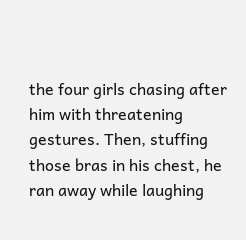the four girls chasing after him with threatening gestures. Then, stuffing those bras in his chest, he ran away while laughing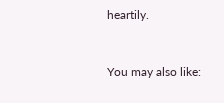heartily.


You may also like: